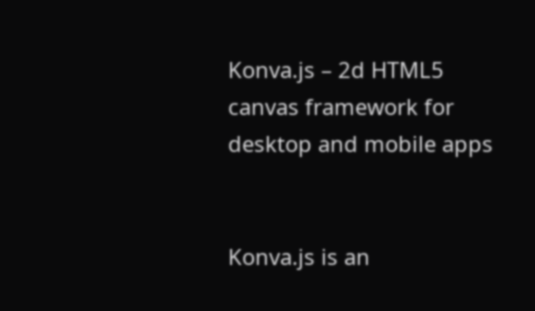Konva.js – 2d HTML5 canvas framework for desktop and mobile apps


Konva.js is an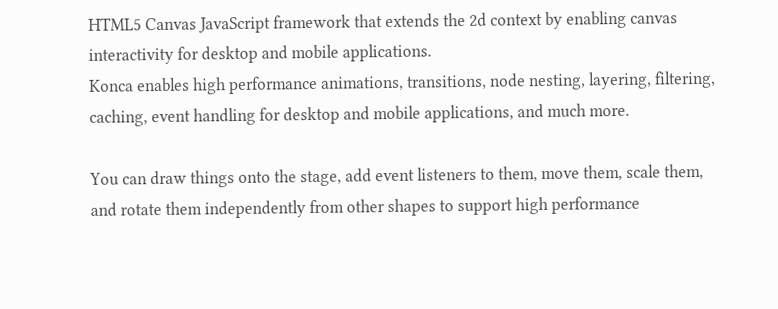HTML5 Canvas JavaScript framework that extends the 2d context by enabling canvas interactivity for desktop and mobile applications.
Konca enables high performance animations, transitions, node nesting, layering, filtering, caching, event handling for desktop and mobile applications, and much more.

You can draw things onto the stage, add event listeners to them, move them, scale them, and rotate them independently from other shapes to support high performance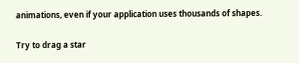animations, even if your application uses thousands of shapes.

Try to drag a star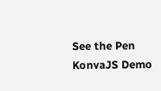See the Pen KonvaJS Demo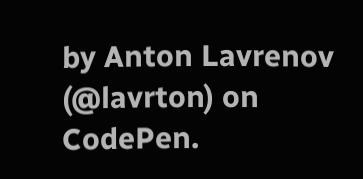by Anton Lavrenov (@lavrton) on CodePen.